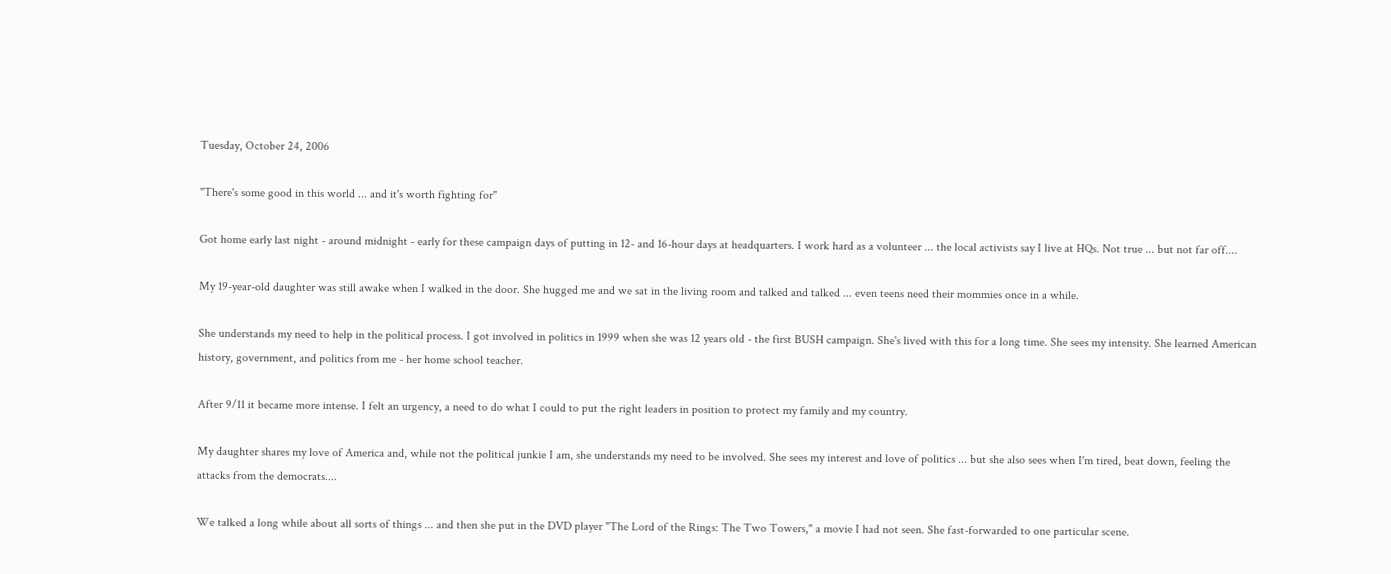Tuesday, October 24, 2006

"There's some good in this world ... and it's worth fighting for"

Got home early last night - around midnight - early for these campaign days of putting in 12- and 16-hour days at headquarters. I work hard as a volunteer ... the local activists say I live at HQs. Not true ... but not far off....

My 19-year-old daughter was still awake when I walked in the door. She hugged me and we sat in the living room and talked and talked ... even teens need their mommies once in a while.

She understands my need to help in the political process. I got involved in politics in 1999 when she was 12 years old - the first BUSH campaign. She's lived with this for a long time. She sees my intensity. She learned American history, government, and politics from me - her home school teacher.

After 9/11 it became more intense. I felt an urgency, a need to do what I could to put the right leaders in position to protect my family and my country.

My daughter shares my love of America and, while not the political junkie I am, she understands my need to be involved. She sees my interest and love of politics ... but she also sees when I'm tired, beat down, feeling the attacks from the democrats....

We talked a long while about all sorts of things ... and then she put in the DVD player "The Lord of the Rings: The Two Towers," a movie I had not seen. She fast-forwarded to one particular scene.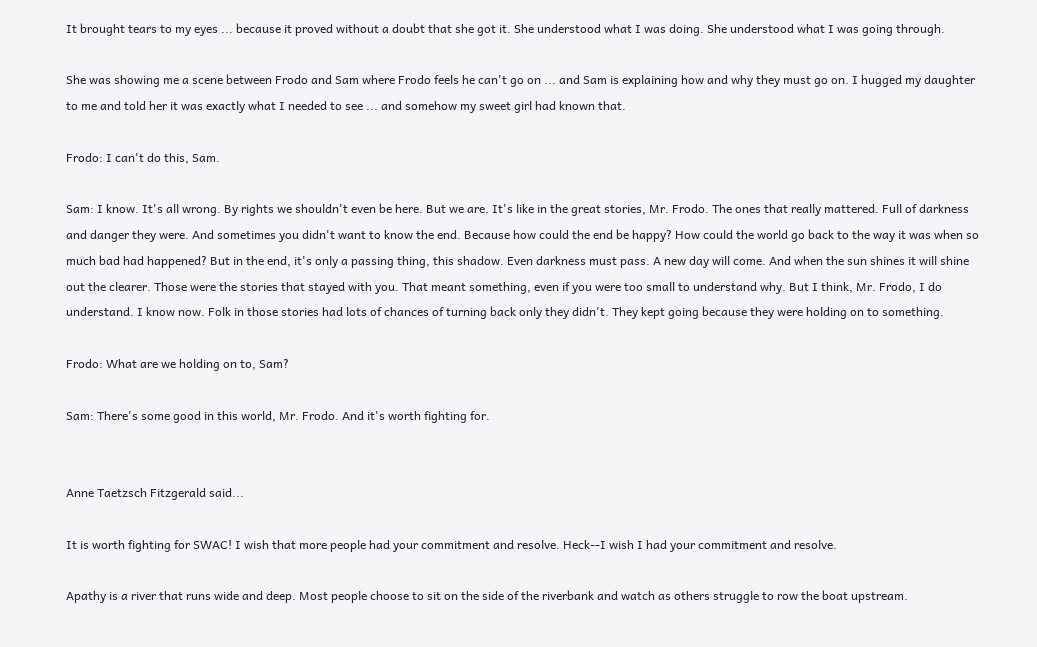It brought tears to my eyes ... because it proved without a doubt that she got it. She understood what I was doing. She understood what I was going through.

She was showing me a scene between Frodo and Sam where Frodo feels he can't go on ... and Sam is explaining how and why they must go on. I hugged my daughter to me and told her it was exactly what I needed to see ... and somehow my sweet girl had known that.

Frodo: I can't do this, Sam.

Sam: I know. It's all wrong. By rights we shouldn't even be here. But we are. It's like in the great stories, Mr. Frodo. The ones that really mattered. Full of darkness and danger they were. And sometimes you didn't want to know the end. Because how could the end be happy? How could the world go back to the way it was when so much bad had happened? But in the end, it's only a passing thing, this shadow. Even darkness must pass. A new day will come. And when the sun shines it will shine out the clearer. Those were the stories that stayed with you. That meant something, even if you were too small to understand why. But I think, Mr. Frodo, I do understand. I know now. Folk in those stories had lots of chances of turning back only they didn't. They kept going because they were holding on to something.

Frodo: What are we holding on to, Sam?

Sam: There's some good in this world, Mr. Frodo. And it's worth fighting for.


Anne Taetzsch Fitzgerald said...

It is worth fighting for SWAC! I wish that more people had your commitment and resolve. Heck--I wish I had your commitment and resolve.

Apathy is a river that runs wide and deep. Most people choose to sit on the side of the riverbank and watch as others struggle to row the boat upstream.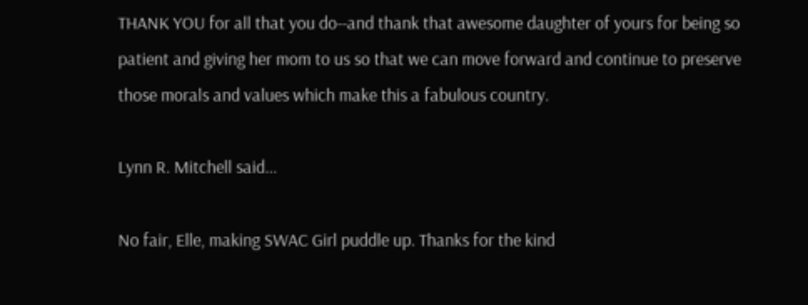THANK YOU for all that you do--and thank that awesome daughter of yours for being so patient and giving her mom to us so that we can move forward and continue to preserve those morals and values which make this a fabulous country.

Lynn R. Mitchell said...

No fair, Elle, making SWAC Girl puddle up. Thanks for the kind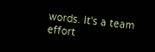words. It's a team effort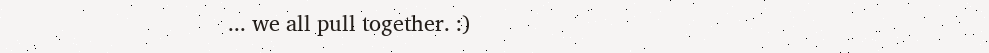... we all pull together. :)